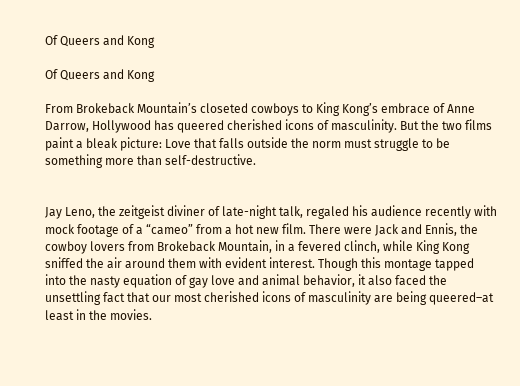Of Queers and Kong

Of Queers and Kong

From Brokeback Mountain’s closeted cowboys to King Kong’s embrace of Anne Darrow, Hollywood has queered cherished icons of masculinity. But the two films paint a bleak picture: Love that falls outside the norm must struggle to be something more than self-destructive.


Jay Leno, the zeitgeist diviner of late-night talk, regaled his audience recently with mock footage of a “cameo” from a hot new film. There were Jack and Ennis, the cowboy lovers from Brokeback Mountain, in a fevered clinch, while King Kong sniffed the air around them with evident interest. Though this montage tapped into the nasty equation of gay love and animal behavior, it also faced the unsettling fact that our most cherished icons of masculinity are being queered–at least in the movies.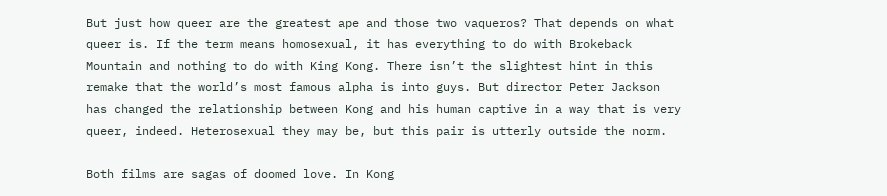But just how queer are the greatest ape and those two vaqueros? That depends on what queer is. If the term means homosexual, it has everything to do with Brokeback Mountain and nothing to do with King Kong. There isn’t the slightest hint in this remake that the world’s most famous alpha is into guys. But director Peter Jackson has changed the relationship between Kong and his human captive in a way that is very queer, indeed. Heterosexual they may be, but this pair is utterly outside the norm.

Both films are sagas of doomed love. In Kong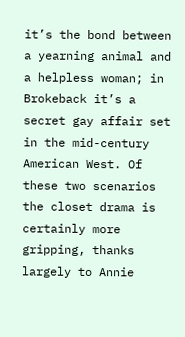it’s the bond between a yearning animal and a helpless woman; in Brokeback it’s a secret gay affair set in the mid-century American West. Of these two scenarios the closet drama is certainly more gripping, thanks largely to Annie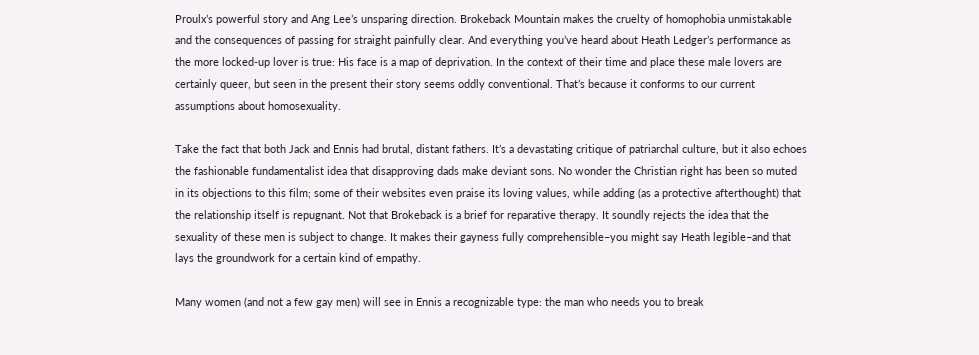Proulx’s powerful story and Ang Lee’s unsparing direction. Brokeback Mountain makes the cruelty of homophobia unmistakable and the consequences of passing for straight painfully clear. And everything you’ve heard about Heath Ledger’s performance as the more locked-up lover is true: His face is a map of deprivation. In the context of their time and place these male lovers are certainly queer, but seen in the present their story seems oddly conventional. That’s because it conforms to our current assumptions about homosexuality.

Take the fact that both Jack and Ennis had brutal, distant fathers. It’s a devastating critique of patriarchal culture, but it also echoes the fashionable fundamentalist idea that disapproving dads make deviant sons. No wonder the Christian right has been so muted in its objections to this film; some of their websites even praise its loving values, while adding (as a protective afterthought) that the relationship itself is repugnant. Not that Brokeback is a brief for reparative therapy. It soundly rejects the idea that the sexuality of these men is subject to change. It makes their gayness fully comprehensible–you might say Heath legible–and that lays the groundwork for a certain kind of empathy.

Many women (and not a few gay men) will see in Ennis a recognizable type: the man who needs you to break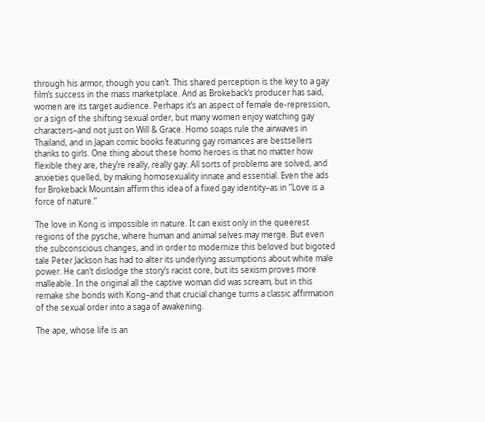through his armor, though you can’t. This shared perception is the key to a gay film’s success in the mass marketplace. And as Brokeback‘s producer has said, women are its target audience. Perhaps it’s an aspect of female de-repression, or a sign of the shifting sexual order, but many women enjoy watching gay characters–and not just on Will & Grace. Homo soaps rule the airwaves in Thailand, and in Japan comic books featuring gay romances are bestsellers thanks to girls. One thing about these homo heroes is that no matter how flexible they are, they’re really, really gay. All sorts of problems are solved, and anxieties quelled, by making homosexuality innate and essential. Even the ads for Brokeback Mountain affirm this idea of a fixed gay identity–as in “Love is a force of nature.”

The love in Kong is impossible in nature. It can exist only in the queerest regions of the pysche, where human and animal selves may merge. But even the subconscious changes, and in order to modernize this beloved but bigoted tale Peter Jackson has had to alter its underlying assumptions about white male power. He can’t dislodge the story’s racist core, but its sexism proves more malleable. In the original all the captive woman did was scream, but in this remake she bonds with Kong–and that crucial change turns a classic affirmation of the sexual order into a saga of awakening.

The ape, whose life is an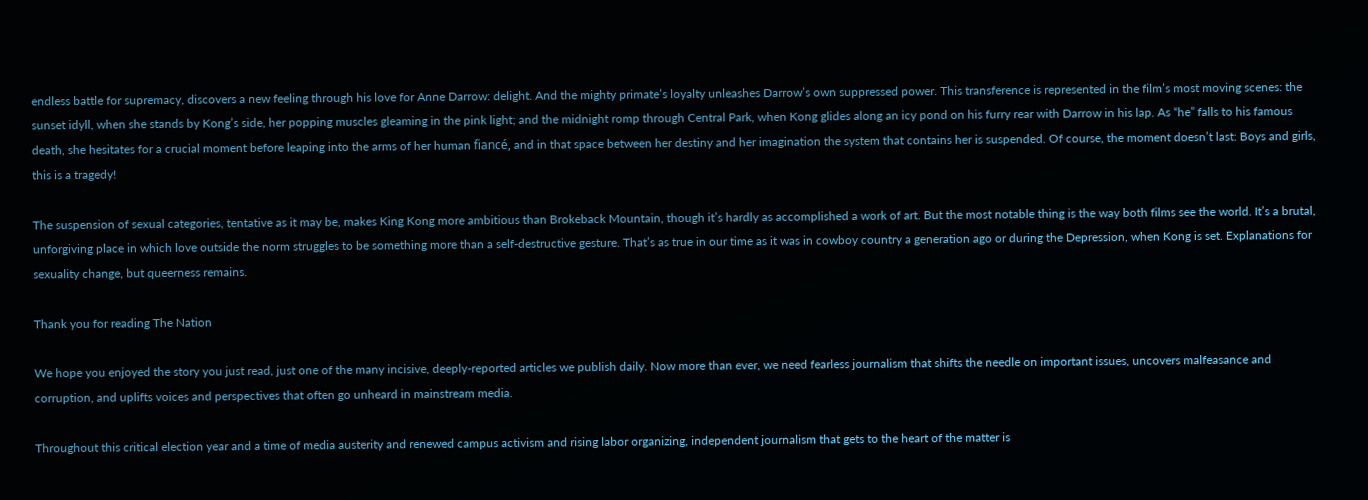endless battle for supremacy, discovers a new feeling through his love for Anne Darrow: delight. And the mighty primate’s loyalty unleashes Darrow’s own suppressed power. This transference is represented in the film’s most moving scenes: the sunset idyll, when she stands by Kong’s side, her popping muscles gleaming in the pink light; and the midnight romp through Central Park, when Kong glides along an icy pond on his furry rear with Darrow in his lap. As “he” falls to his famous death, she hesitates for a crucial moment before leaping into the arms of her human fiancé, and in that space between her destiny and her imagination the system that contains her is suspended. Of course, the moment doesn’t last: Boys and girls, this is a tragedy!

The suspension of sexual categories, tentative as it may be, makes King Kong more ambitious than Brokeback Mountain, though it’s hardly as accomplished a work of art. But the most notable thing is the way both films see the world. It’s a brutal, unforgiving place in which love outside the norm struggles to be something more than a self-destructive gesture. That’s as true in our time as it was in cowboy country a generation ago or during the Depression, when Kong is set. Explanations for sexuality change, but queerness remains.

Thank you for reading The Nation

We hope you enjoyed the story you just read, just one of the many incisive, deeply-reported articles we publish daily. Now more than ever, we need fearless journalism that shifts the needle on important issues, uncovers malfeasance and corruption, and uplifts voices and perspectives that often go unheard in mainstream media.

Throughout this critical election year and a time of media austerity and renewed campus activism and rising labor organizing, independent journalism that gets to the heart of the matter is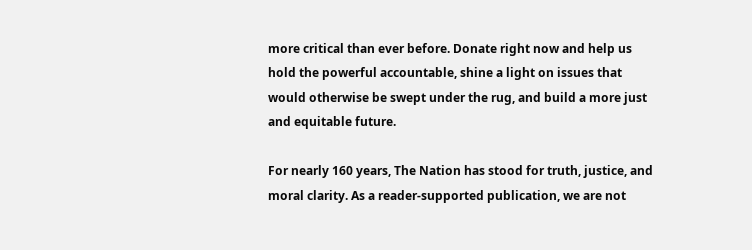more critical than ever before. Donate right now and help us hold the powerful accountable, shine a light on issues that would otherwise be swept under the rug, and build a more just and equitable future.

For nearly 160 years, The Nation has stood for truth, justice, and moral clarity. As a reader-supported publication, we are not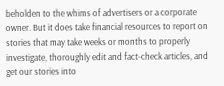beholden to the whims of advertisers or a corporate owner. But it does take financial resources to report on stories that may take weeks or months to properly investigate, thoroughly edit and fact-check articles, and get our stories into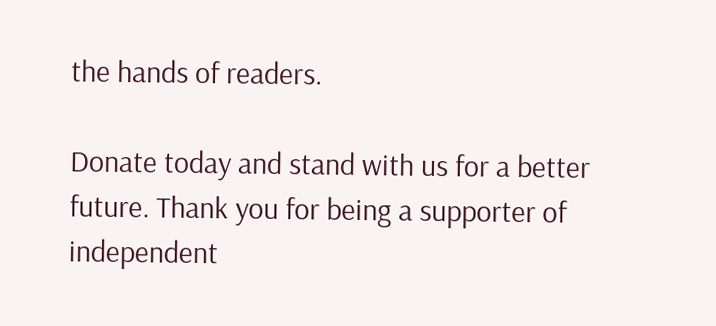the hands of readers.

Donate today and stand with us for a better future. Thank you for being a supporter of independent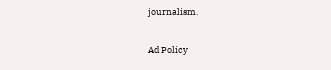journalism.

Ad Policy